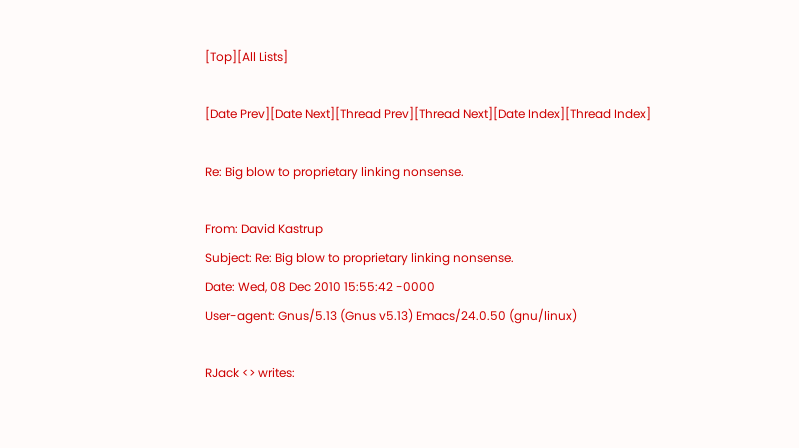[Top][All Lists]

[Date Prev][Date Next][Thread Prev][Thread Next][Date Index][Thread Index]

Re: Big blow to proprietary linking nonsense.

From: David Kastrup
Subject: Re: Big blow to proprietary linking nonsense.
Date: Wed, 08 Dec 2010 15:55:42 -0000
User-agent: Gnus/5.13 (Gnus v5.13) Emacs/24.0.50 (gnu/linux)

RJack <> writes: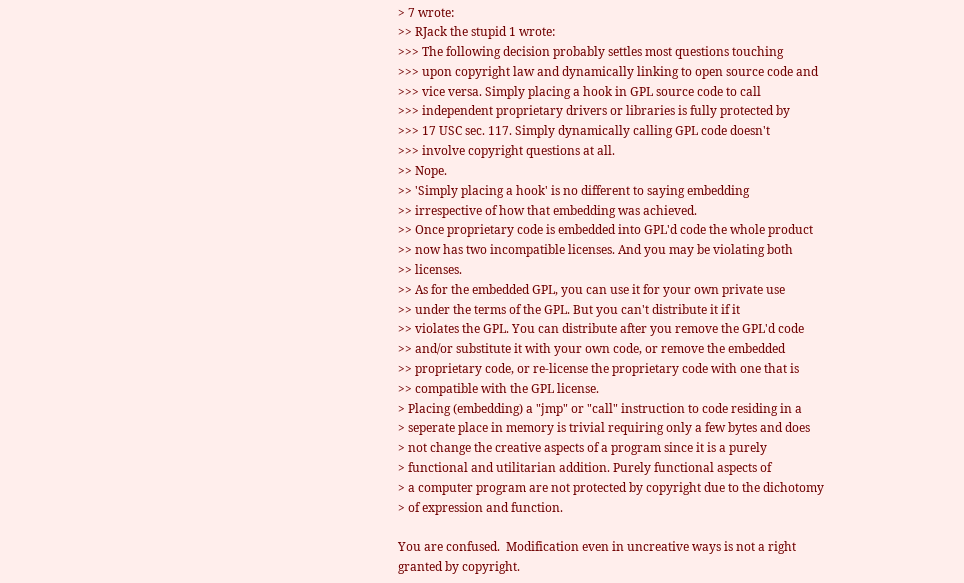> 7 wrote:
>> RJack the stupid 1 wrote:
>>> The following decision probably settles most questions touching
>>> upon copyright law and dynamically linking to open source code and
>>> vice versa. Simply placing a hook in GPL source code to call
>>> independent proprietary drivers or libraries is fully protected by
>>> 17 USC sec. 117. Simply dynamically calling GPL code doesn't
>>> involve copyright questions at all.
>> Nope.
>> 'Simply placing a hook' is no different to saying embedding
>> irrespective of how that embedding was achieved.
>> Once proprietary code is embedded into GPL'd code the whole product
>> now has two incompatible licenses. And you may be violating both
>> licenses.
>> As for the embedded GPL, you can use it for your own private use
>> under the terms of the GPL. But you can't distribute it if it
>> violates the GPL. You can distribute after you remove the GPL'd code
>> and/or substitute it with your own code, or remove the embedded
>> proprietary code, or re-license the proprietary code with one that is
>> compatible with the GPL license.
> Placing (embedding) a "jmp" or "call" instruction to code residing in a
> seperate place in memory is trivial requiring only a few bytes and does
> not change the creative aspects of a program since it is a purely
> functional and utilitarian addition. Purely functional aspects of
> a computer program are not protected by copyright due to the dichotomy
> of expression and function.

You are confused.  Modification even in uncreative ways is not a right
granted by copyright.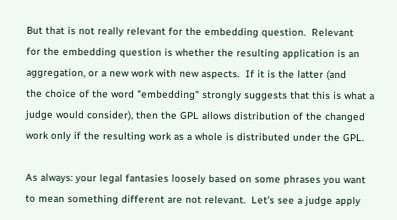But that is not really relevant for the embedding question.  Relevant
for the embedding question is whether the resulting application is an
aggregation, or a new work with new aspects.  If it is the latter (and
the choice of the word "embedding" strongly suggests that this is what a
judge would consider), then the GPL allows distribution of the changed
work only if the resulting work as a whole is distributed under the GPL.

As always: your legal fantasies loosely based on some phrases you want
to mean something different are not relevant.  Let's see a judge apply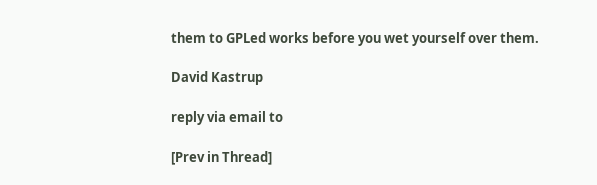them to GPLed works before you wet yourself over them.

David Kastrup

reply via email to

[Prev in Thread]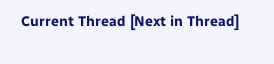Current Thread [Next in Thread]